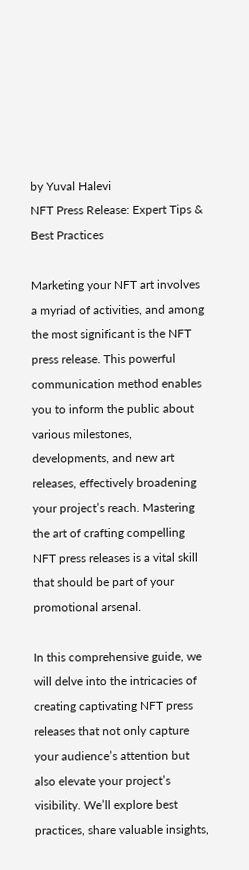by Yuval Halevi
NFT Press Release: Expert Tips & Best Practices

Marketing your NFT art involves a myriad of activities, and among the most significant is the NFT press release. This powerful communication method enables you to inform the public about various milestones, developments, and new art releases, effectively broadening your project’s reach. Mastering the art of crafting compelling NFT press releases is a vital skill that should be part of your promotional arsenal.

In this comprehensive guide, we will delve into the intricacies of creating captivating NFT press releases that not only capture your audience’s attention but also elevate your project’s visibility. We’ll explore best practices, share valuable insights,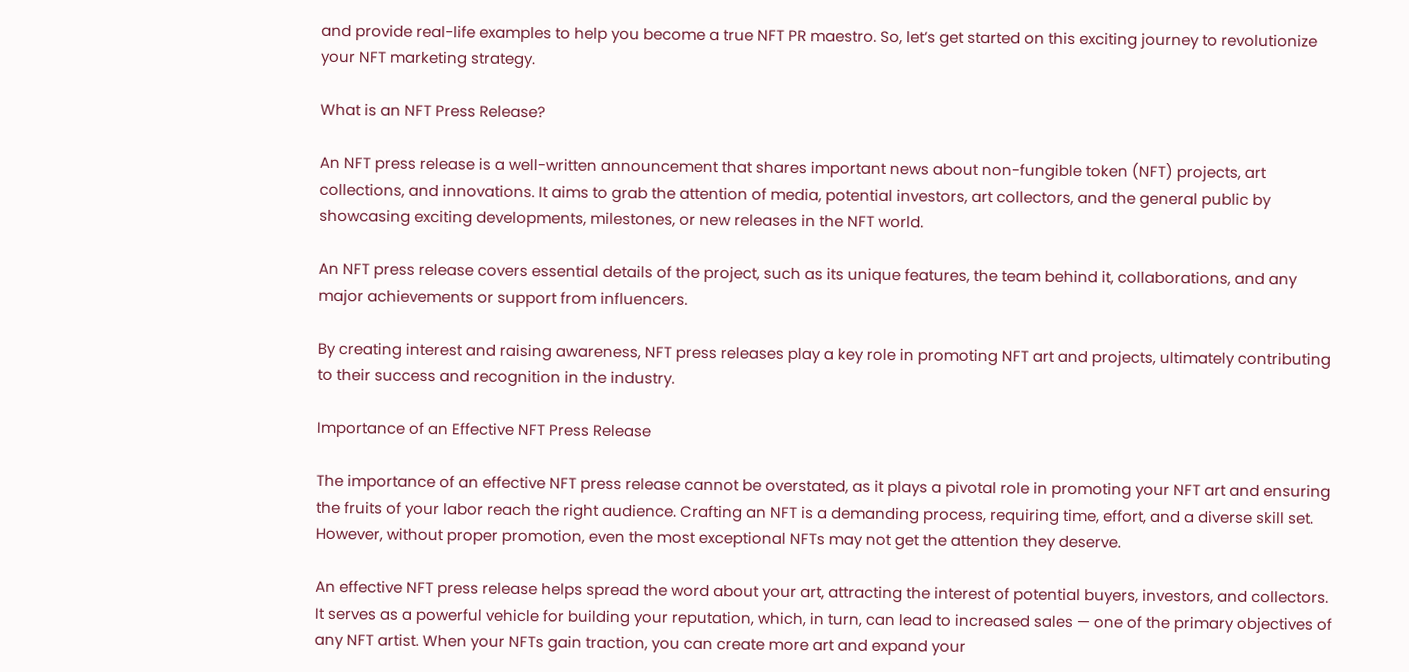and provide real-life examples to help you become a true NFT PR maestro. So, let’s get started on this exciting journey to revolutionize your NFT marketing strategy.

What is an NFT Press Release?

An NFT press release is a well-written announcement that shares important news about non-fungible token (NFT) projects, art collections, and innovations. It aims to grab the attention of media, potential investors, art collectors, and the general public by showcasing exciting developments, milestones, or new releases in the NFT world.

An NFT press release covers essential details of the project, such as its unique features, the team behind it, collaborations, and any major achievements or support from influencers.

By creating interest and raising awareness, NFT press releases play a key role in promoting NFT art and projects, ultimately contributing to their success and recognition in the industry.

Importance of an Effective NFT Press Release

The importance of an effective NFT press release cannot be overstated, as it plays a pivotal role in promoting your NFT art and ensuring the fruits of your labor reach the right audience. Crafting an NFT is a demanding process, requiring time, effort, and a diverse skill set. However, without proper promotion, even the most exceptional NFTs may not get the attention they deserve.

An effective NFT press release helps spread the word about your art, attracting the interest of potential buyers, investors, and collectors. It serves as a powerful vehicle for building your reputation, which, in turn, can lead to increased sales — one of the primary objectives of any NFT artist. When your NFTs gain traction, you can create more art and expand your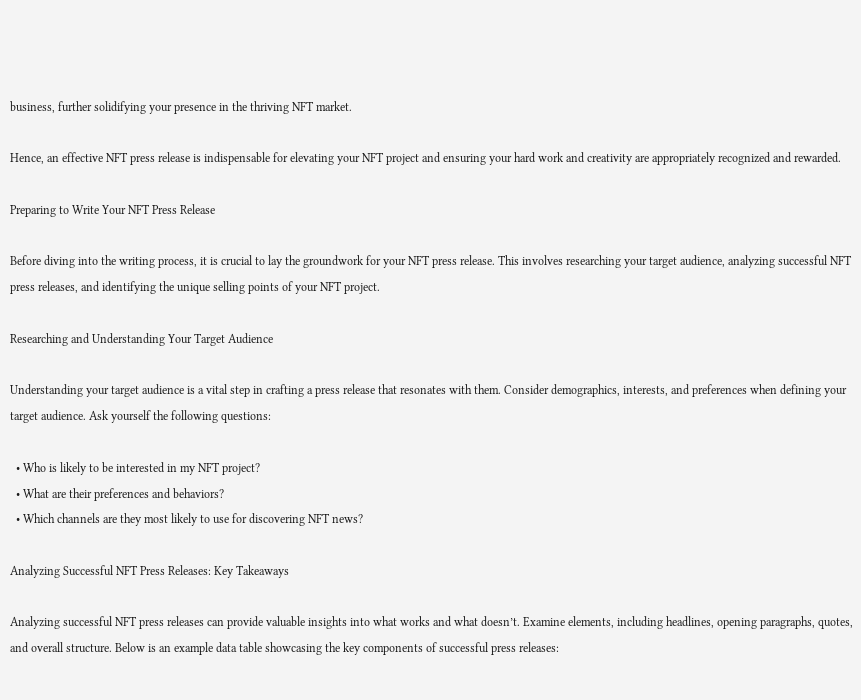business, further solidifying your presence in the thriving NFT market.

Hence, an effective NFT press release is indispensable for elevating your NFT project and ensuring your hard work and creativity are appropriately recognized and rewarded.

Preparing to Write Your NFT Press Release

Before diving into the writing process, it is crucial to lay the groundwork for your NFT press release. This involves researching your target audience, analyzing successful NFT press releases, and identifying the unique selling points of your NFT project.

Researching and Understanding Your Target Audience

Understanding your target audience is a vital step in crafting a press release that resonates with them. Consider demographics, interests, and preferences when defining your target audience. Ask yourself the following questions:

  • Who is likely to be interested in my NFT project?
  • What are their preferences and behaviors?
  • Which channels are they most likely to use for discovering NFT news?

Analyzing Successful NFT Press Releases: Key Takeaways

Analyzing successful NFT press releases can provide valuable insights into what works and what doesn’t. Examine elements, including headlines, opening paragraphs, quotes, and overall structure. Below is an example data table showcasing the key components of successful press releases: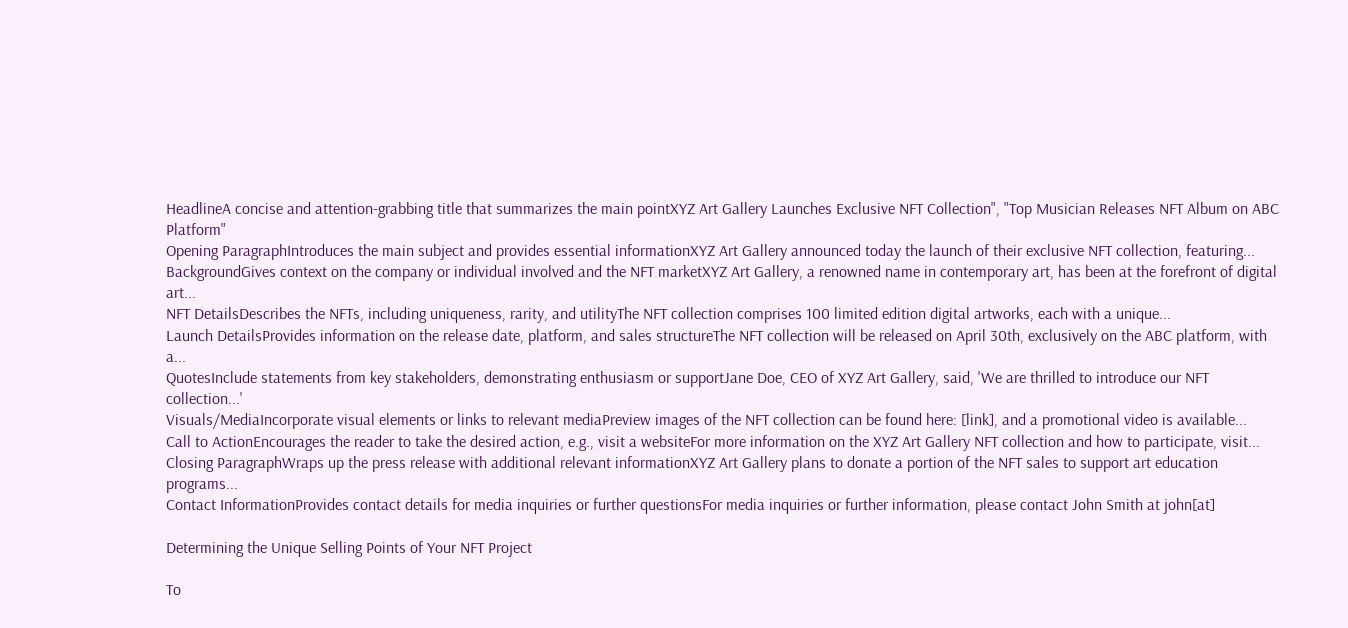HeadlineA concise and attention-grabbing title that summarizes the main pointXYZ Art Gallery Launches Exclusive NFT Collection", "Top Musician Releases NFT Album on ABC Platform"
Opening ParagraphIntroduces the main subject and provides essential informationXYZ Art Gallery announced today the launch of their exclusive NFT collection, featuring...
BackgroundGives context on the company or individual involved and the NFT marketXYZ Art Gallery, a renowned name in contemporary art, has been at the forefront of digital art...
NFT DetailsDescribes the NFTs, including uniqueness, rarity, and utilityThe NFT collection comprises 100 limited edition digital artworks, each with a unique...
Launch DetailsProvides information on the release date, platform, and sales structureThe NFT collection will be released on April 30th, exclusively on the ABC platform, with a...
QuotesInclude statements from key stakeholders, demonstrating enthusiasm or supportJane Doe, CEO of XYZ Art Gallery, said, 'We are thrilled to introduce our NFT collection...'
Visuals/MediaIncorporate visual elements or links to relevant mediaPreview images of the NFT collection can be found here: [link], and a promotional video is available...
Call to ActionEncourages the reader to take the desired action, e.g., visit a websiteFor more information on the XYZ Art Gallery NFT collection and how to participate, visit...
Closing ParagraphWraps up the press release with additional relevant informationXYZ Art Gallery plans to donate a portion of the NFT sales to support art education programs...
Contact InformationProvides contact details for media inquiries or further questionsFor media inquiries or further information, please contact John Smith at john[at]

Determining the Unique Selling Points of Your NFT Project

To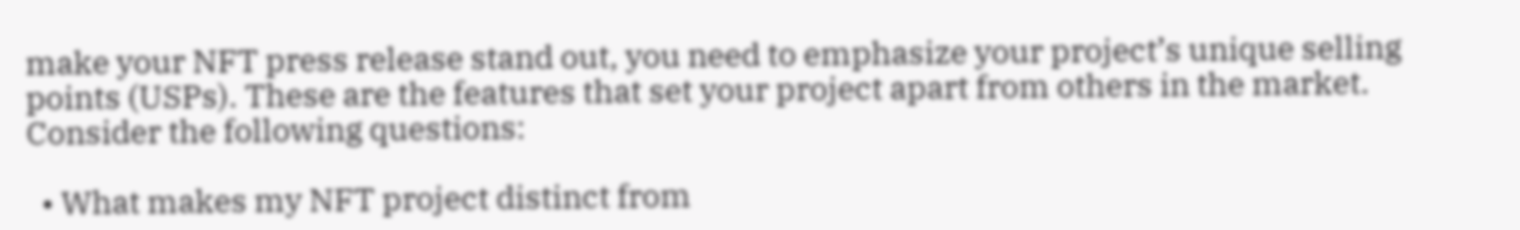make your NFT press release stand out, you need to emphasize your project’s unique selling points (USPs). These are the features that set your project apart from others in the market. Consider the following questions:

  • What makes my NFT project distinct from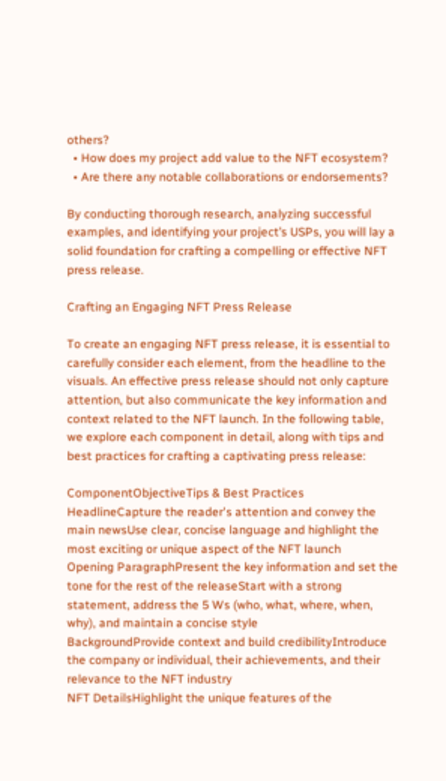others?
  • How does my project add value to the NFT ecosystem?
  • Are there any notable collaborations or endorsements?

By conducting thorough research, analyzing successful examples, and identifying your project’s USPs, you will lay a solid foundation for crafting a compelling or effective NFT press release.

Crafting an Engaging NFT Press Release

To create an engaging NFT press release, it is essential to carefully consider each element, from the headline to the visuals. An effective press release should not only capture attention, but also communicate the key information and context related to the NFT launch. In the following table, we explore each component in detail, along with tips and best practices for crafting a captivating press release:

ComponentObjectiveTips & Best Practices
HeadlineCapture the reader's attention and convey the main newsUse clear, concise language and highlight the most exciting or unique aspect of the NFT launch
Opening ParagraphPresent the key information and set the tone for the rest of the releaseStart with a strong statement, address the 5 Ws (who, what, where, when, why), and maintain a concise style
BackgroundProvide context and build credibilityIntroduce the company or individual, their achievements, and their relevance to the NFT industry
NFT DetailsHighlight the unique features of the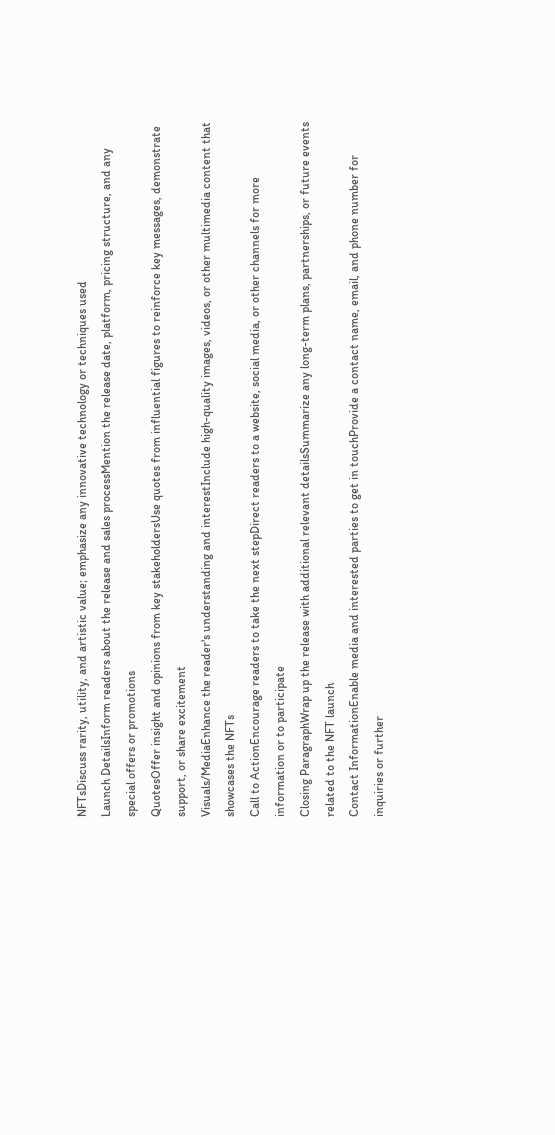NFTsDiscuss rarity, utility, and artistic value; emphasize any innovative technology or techniques used
Launch DetailsInform readers about the release and sales processMention the release date, platform, pricing structure, and any special offers or promotions
QuotesOffer insight and opinions from key stakeholdersUse quotes from influential figures to reinforce key messages, demonstrate support, or share excitement
Visuals/MediaEnhance the reader's understanding and interestInclude high-quality images, videos, or other multimedia content that showcases the NFTs
Call to ActionEncourage readers to take the next stepDirect readers to a website, social media, or other channels for more information or to participate
Closing ParagraphWrap up the release with additional relevant detailsSummarize any long-term plans, partnerships, or future events related to the NFT launch
Contact InformationEnable media and interested parties to get in touchProvide a contact name, email, and phone number for inquiries or further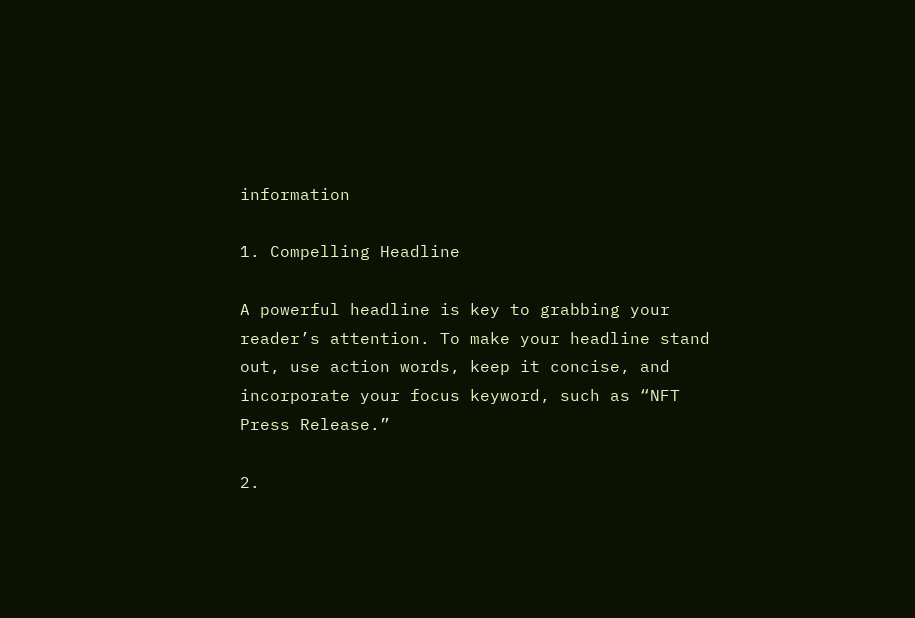information

1. Compelling Headline

A powerful headline is key to grabbing your reader’s attention. To make your headline stand out, use action words, keep it concise, and incorporate your focus keyword, such as “NFT Press Release.”

2.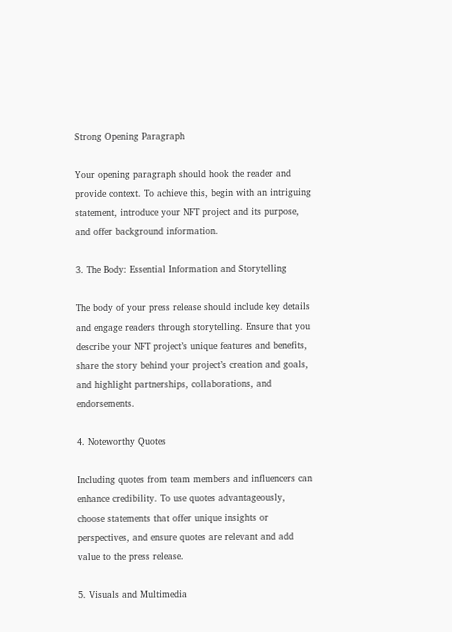Strong Opening Paragraph

Your opening paragraph should hook the reader and provide context. To achieve this, begin with an intriguing statement, introduce your NFT project and its purpose, and offer background information.

3. The Body: Essential Information and Storytelling

The body of your press release should include key details and engage readers through storytelling. Ensure that you describe your NFT project’s unique features and benefits, share the story behind your project’s creation and goals, and highlight partnerships, collaborations, and endorsements.

4. Noteworthy Quotes

Including quotes from team members and influencers can enhance credibility. To use quotes advantageously, choose statements that offer unique insights or perspectives, and ensure quotes are relevant and add value to the press release.

5. Visuals and Multimedia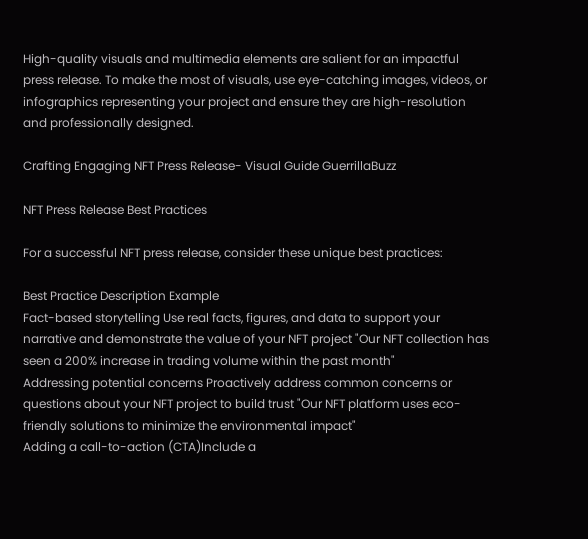High-quality visuals and multimedia elements are salient for an impactful press release. To make the most of visuals, use eye-catching images, videos, or infographics representing your project and ensure they are high-resolution and professionally designed.

Crafting Engaging NFT Press Release- Visual Guide GuerrillaBuzz

NFT Press Release Best Practices

For a successful NFT press release, consider these unique best practices:

Best Practice Description Example
Fact-based storytelling Use real facts, figures, and data to support your narrative and demonstrate the value of your NFT project "Our NFT collection has seen a 200% increase in trading volume within the past month"
Addressing potential concerns Proactively address common concerns or questions about your NFT project to build trust "Our NFT platform uses eco-friendly solutions to minimize the environmental impact"
Adding a call-to-action (CTA)Include a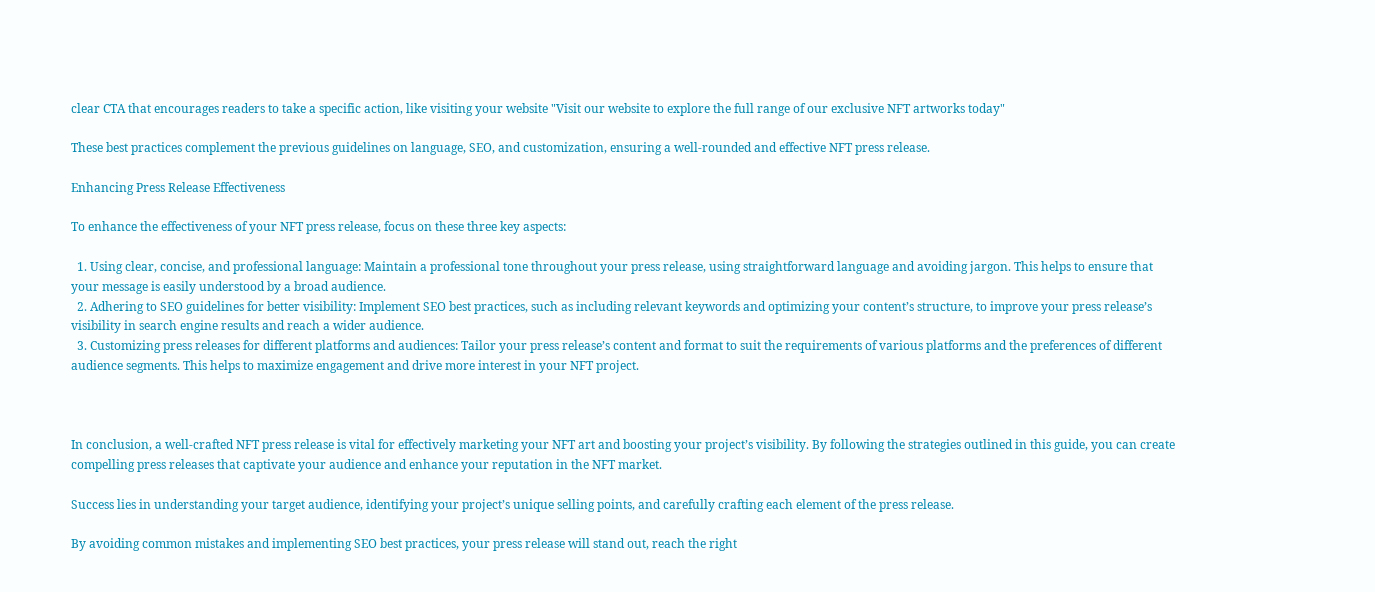clear CTA that encourages readers to take a specific action, like visiting your website "Visit our website to explore the full range of our exclusive NFT artworks today"

These best practices complement the previous guidelines on language, SEO, and customization, ensuring a well-rounded and effective NFT press release.

Enhancing Press Release Effectiveness

To enhance the effectiveness of your NFT press release, focus on these three key aspects:

  1. Using clear, concise, and professional language: Maintain a professional tone throughout your press release, using straightforward language and avoiding jargon. This helps to ensure that your message is easily understood by a broad audience.
  2. Adhering to SEO guidelines for better visibility: Implement SEO best practices, such as including relevant keywords and optimizing your content’s structure, to improve your press release’s visibility in search engine results and reach a wider audience.
  3. Customizing press releases for different platforms and audiences: Tailor your press release’s content and format to suit the requirements of various platforms and the preferences of different audience segments. This helps to maximize engagement and drive more interest in your NFT project.



In conclusion, a well-crafted NFT press release is vital for effectively marketing your NFT art and boosting your project’s visibility. By following the strategies outlined in this guide, you can create compelling press releases that captivate your audience and enhance your reputation in the NFT market.

Success lies in understanding your target audience, identifying your project’s unique selling points, and carefully crafting each element of the press release.

By avoiding common mistakes and implementing SEO best practices, your press release will stand out, reach the right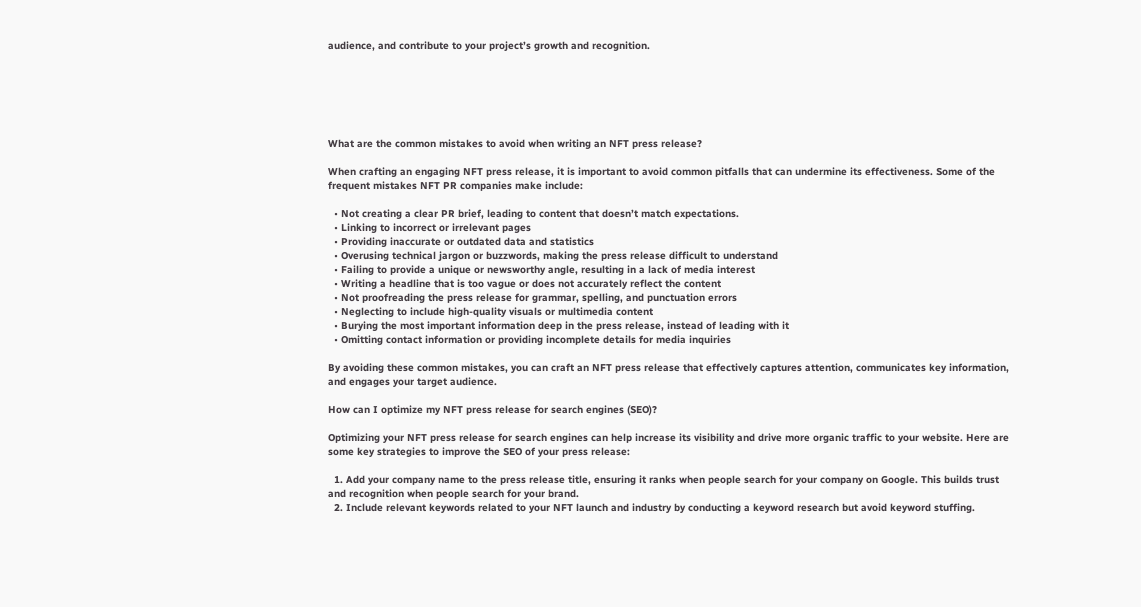audience, and contribute to your project’s growth and recognition.






What are the common mistakes to avoid when writing an NFT press release?

When crafting an engaging NFT press release, it is important to avoid common pitfalls that can undermine its effectiveness. Some of the frequent mistakes NFT PR companies make include:

  • Not creating a clear PR brief, leading to content that doesn’t match expectations.
  • Linking to incorrect or irrelevant pages
  • Providing inaccurate or outdated data and statistics
  • Overusing technical jargon or buzzwords, making the press release difficult to understand
  • Failing to provide a unique or newsworthy angle, resulting in a lack of media interest
  • Writing a headline that is too vague or does not accurately reflect the content
  • Not proofreading the press release for grammar, spelling, and punctuation errors
  • Neglecting to include high-quality visuals or multimedia content
  • Burying the most important information deep in the press release, instead of leading with it
  • Omitting contact information or providing incomplete details for media inquiries

By avoiding these common mistakes, you can craft an NFT press release that effectively captures attention, communicates key information, and engages your target audience.

How can I optimize my NFT press release for search engines (SEO)?

Optimizing your NFT press release for search engines can help increase its visibility and drive more organic traffic to your website. Here are some key strategies to improve the SEO of your press release:

  1. Add your company name to the press release title, ensuring it ranks when people search for your company on Google. This builds trust and recognition when people search for your brand.
  2. Include relevant keywords related to your NFT launch and industry by conducting a keyword research but avoid keyword stuffing.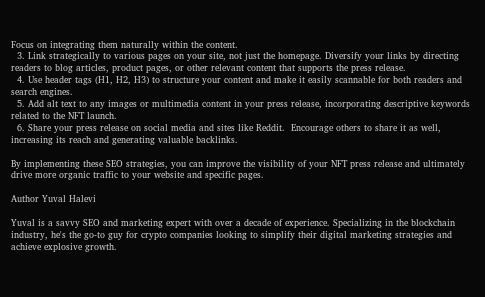Focus on integrating them naturally within the content.
  3. Link strategically to various pages on your site, not just the homepage. Diversify your links by directing readers to blog articles, product pages, or other relevant content that supports the press release.
  4. Use header tags (H1, H2, H3) to structure your content and make it easily scannable for both readers and search engines.
  5. Add alt text to any images or multimedia content in your press release, incorporating descriptive keywords related to the NFT launch.
  6. Share your press release on social media and sites like Reddit.  Encourage others to share it as well, increasing its reach and generating valuable backlinks.

By implementing these SEO strategies, you can improve the visibility of your NFT press release and ultimately drive more organic traffic to your website and specific pages.

Author Yuval Halevi

Yuval is a savvy SEO and marketing expert with over a decade of experience. Specializing in the blockchain industry, he's the go-to guy for crypto companies looking to simplify their digital marketing strategies and achieve explosive growth.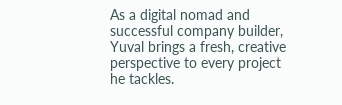As a digital nomad and successful company builder, Yuval brings a fresh, creative perspective to every project he tackles.